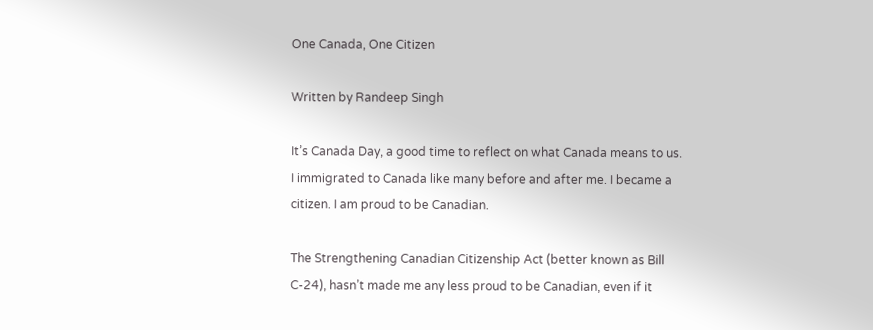One Canada, One Citizen

Written by Randeep Singh

It’s Canada Day, a good time to reflect on what Canada means to us. I immigrated to Canada like many before and after me. I became a citizen. I am proud to be Canadian.

The Strengthening Canadian Citizenship Act (better known as Bill C-24), hasn’t made me any less proud to be Canadian, even if it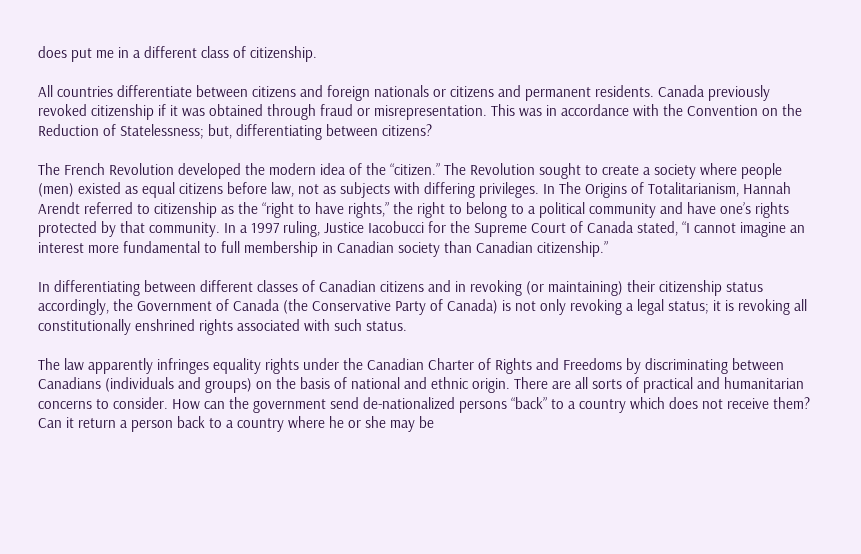does put me in a different class of citizenship.

All countries differentiate between citizens and foreign nationals or citizens and permanent residents. Canada previously revoked citizenship if it was obtained through fraud or misrepresentation. This was in accordance with the Convention on the Reduction of Statelessness; but, differentiating between citizens?

The French Revolution developed the modern idea of the “citizen.” The Revolution sought to create a society where people (men) existed as equal citizens before law, not as subjects with differing privileges. In The Origins of Totalitarianism, Hannah Arendt referred to citizenship as the “right to have rights,” the right to belong to a political community and have one’s rights protected by that community. In a 1997 ruling, Justice Iacobucci for the Supreme Court of Canada stated, “I cannot imagine an interest more fundamental to full membership in Canadian society than Canadian citizenship.”

In differentiating between different classes of Canadian citizens and in revoking (or maintaining) their citizenship status accordingly, the Government of Canada (the Conservative Party of Canada) is not only revoking a legal status; it is revoking all constitutionally enshrined rights associated with such status.

The law apparently infringes equality rights under the Canadian Charter of Rights and Freedoms by discriminating between Canadians (individuals and groups) on the basis of national and ethnic origin. There are all sorts of practical and humanitarian concerns to consider. How can the government send de-nationalized persons “back” to a country which does not receive them? Can it return a person back to a country where he or she may be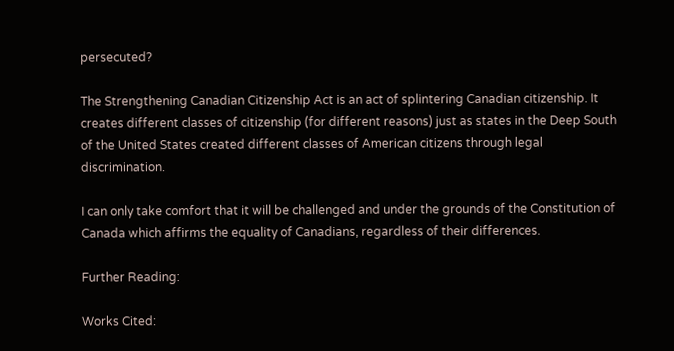persecuted?

The Strengthening Canadian Citizenship Act is an act of splintering Canadian citizenship. It creates different classes of citizenship (for different reasons) just as states in the Deep South of the United States created different classes of American citizens through legal discrimination.

I can only take comfort that it will be challenged and under the grounds of the Constitution of Canada which affirms the equality of Canadians, regardless of their differences.

Further Reading:

Works Cited: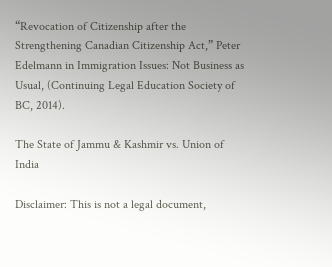“Revocation of Citizenship after the Strengthening Canadian Citizenship Act,” Peter Edelmann in Immigration Issues: Not Business as Usual, (Continuing Legal Education Society of BC, 2014).

The State of Jammu & Kashmir vs. Union of India

Disclaimer: This is not a legal document,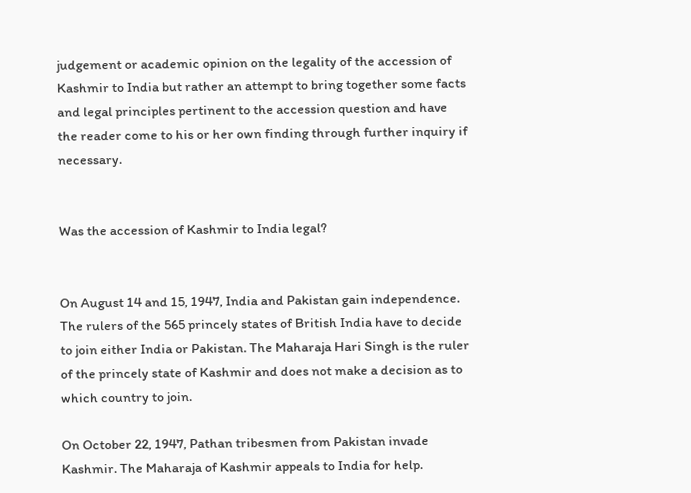judgement or academic opinion on the legality of the accession of Kashmir to India but rather an attempt to bring together some facts and legal principles pertinent to the accession question and have the reader come to his or her own finding through further inquiry if necessary.


Was the accession of Kashmir to India legal?


On August 14 and 15, 1947, India and Pakistan gain independence. The rulers of the 565 princely states of British India have to decide to join either India or Pakistan. The Maharaja Hari Singh is the ruler of the princely state of Kashmir and does not make a decision as to which country to join.

On October 22, 1947, Pathan tribesmen from Pakistan invade Kashmir. The Maharaja of Kashmir appeals to India for help.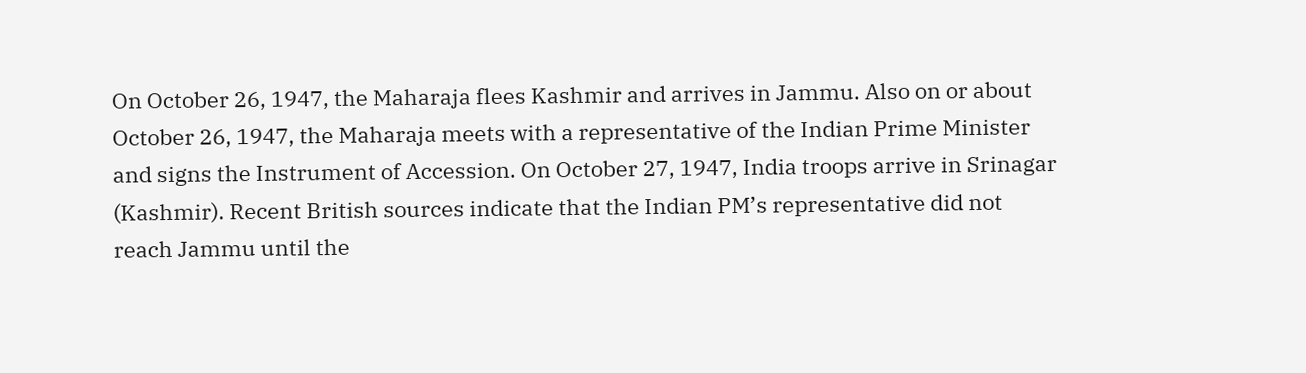On October 26, 1947, the Maharaja flees Kashmir and arrives in Jammu. Also on or about October 26, 1947, the Maharaja meets with a representative of the Indian Prime Minister and signs the Instrument of Accession. On October 27, 1947, India troops arrive in Srinagar (Kashmir). Recent British sources indicate that the Indian PM’s representative did not reach Jammu until the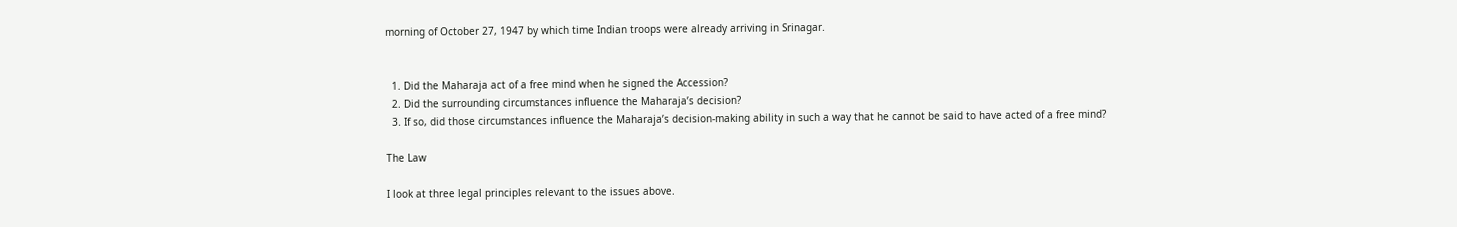morning of October 27, 1947 by which time Indian troops were already arriving in Srinagar.


  1. Did the Maharaja act of a free mind when he signed the Accession?
  2. Did the surrounding circumstances influence the Maharaja’s decision?
  3. If so, did those circumstances influence the Maharaja’s decision-making ability in such a way that he cannot be said to have acted of a free mind?

The Law

I look at three legal principles relevant to the issues above.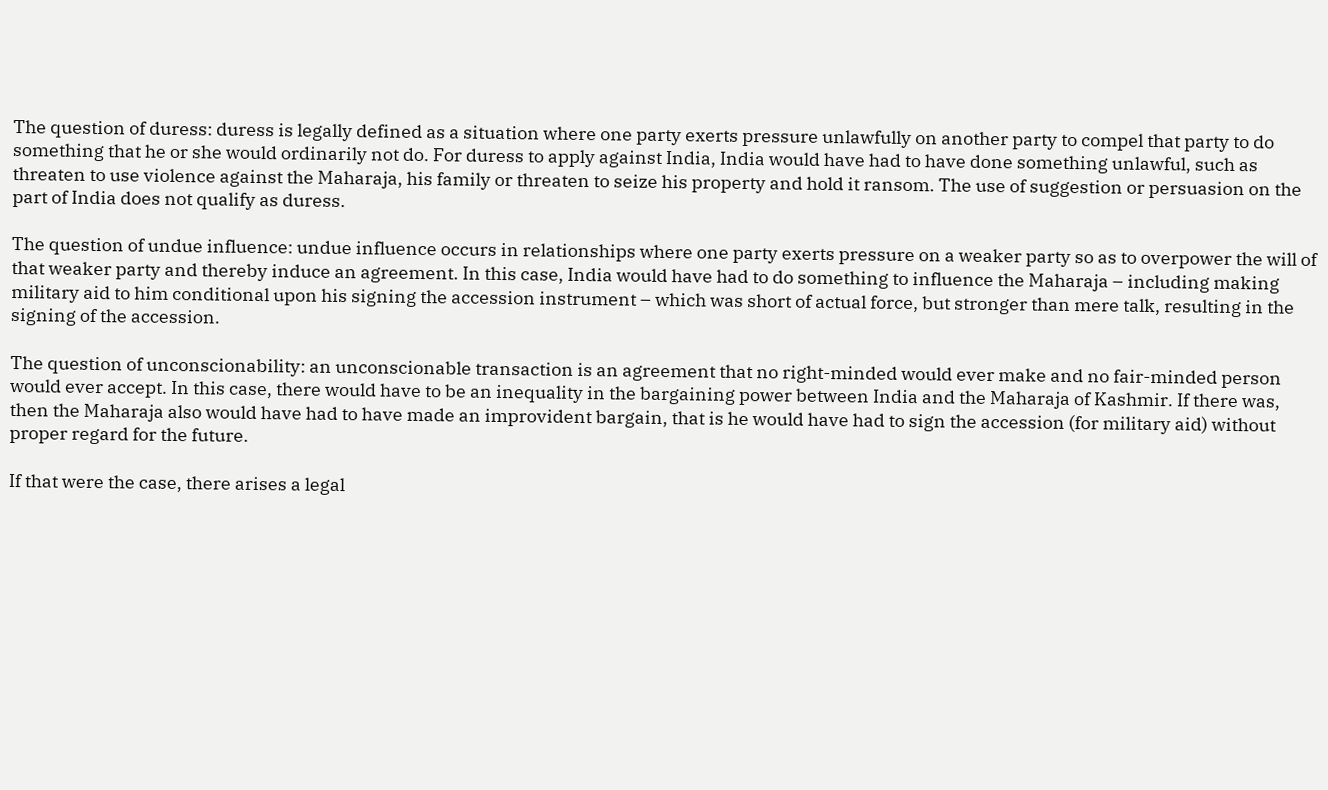The question of duress: duress is legally defined as a situation where one party exerts pressure unlawfully on another party to compel that party to do something that he or she would ordinarily not do. For duress to apply against India, India would have had to have done something unlawful, such as threaten to use violence against the Maharaja, his family or threaten to seize his property and hold it ransom. The use of suggestion or persuasion on the part of India does not qualify as duress.

The question of undue influence: undue influence occurs in relationships where one party exerts pressure on a weaker party so as to overpower the will of that weaker party and thereby induce an agreement. In this case, India would have had to do something to influence the Maharaja – including making military aid to him conditional upon his signing the accession instrument – which was short of actual force, but stronger than mere talk, resulting in the signing of the accession.

The question of unconscionability: an unconscionable transaction is an agreement that no right-minded would ever make and no fair-minded person would ever accept. In this case, there would have to be an inequality in the bargaining power between India and the Maharaja of Kashmir. If there was, then the Maharaja also would have had to have made an improvident bargain, that is he would have had to sign the accession (for military aid) without proper regard for the future.

If that were the case, there arises a legal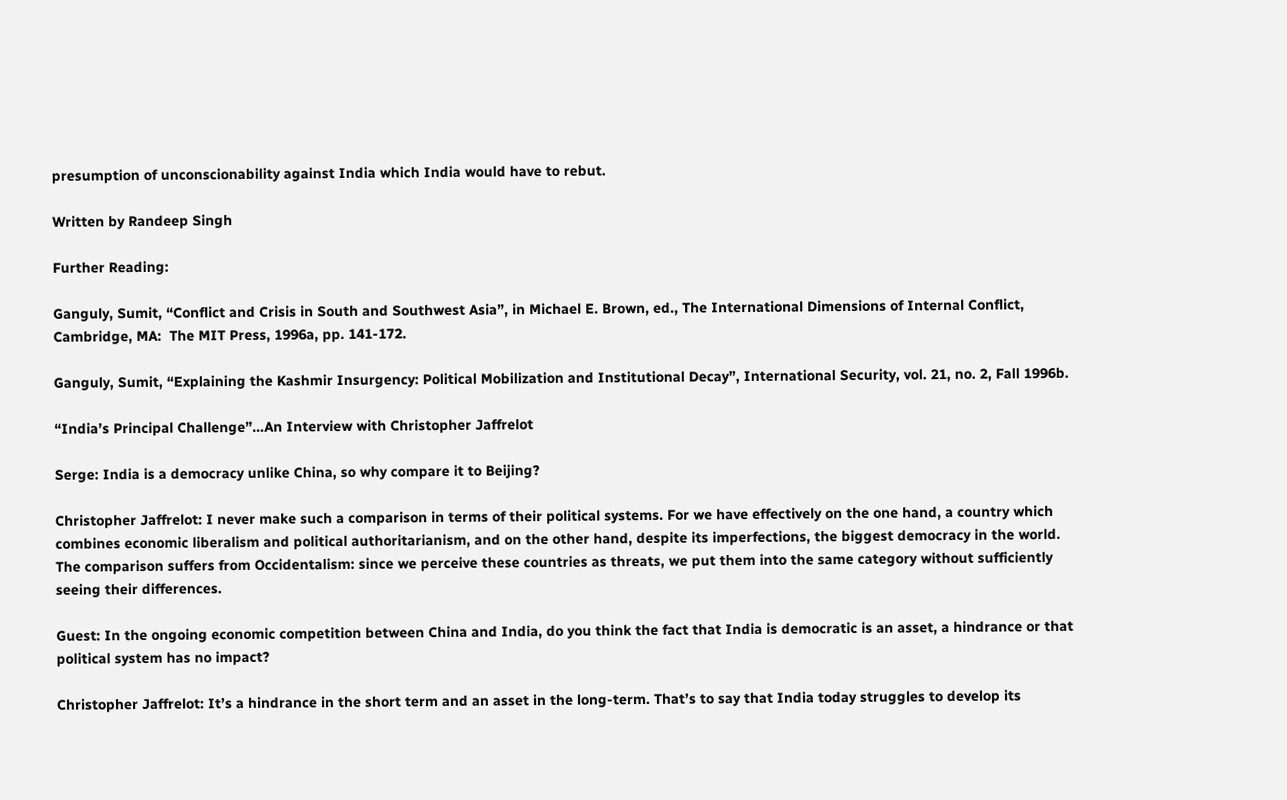presumption of unconscionability against India which India would have to rebut.

Written by Randeep Singh

Further Reading:

Ganguly, Sumit, “Conflict and Crisis in South and Southwest Asia”, in Michael E. Brown, ed., The International Dimensions of Internal Conflict, Cambridge, MA:  The MIT Press, 1996a, pp. 141-172.

Ganguly, Sumit, “Explaining the Kashmir Insurgency: Political Mobilization and Institutional Decay”, International Security, vol. 21, no. 2, Fall 1996b.

“India’s Principal Challenge”…An Interview with Christopher Jaffrelot

Serge: India is a democracy unlike China, so why compare it to Beijing?

Christopher Jaffrelot: I never make such a comparison in terms of their political systems. For we have effectively on the one hand, a country which combines economic liberalism and political authoritarianism, and on the other hand, despite its imperfections, the biggest democracy in the world.  The comparison suffers from Occidentalism: since we perceive these countries as threats, we put them into the same category without sufficiently seeing their differences.

Guest: In the ongoing economic competition between China and India, do you think the fact that India is democratic is an asset, a hindrance or that political system has no impact?

Christopher Jaffrelot: It’s a hindrance in the short term and an asset in the long-term. That’s to say that India today struggles to develop its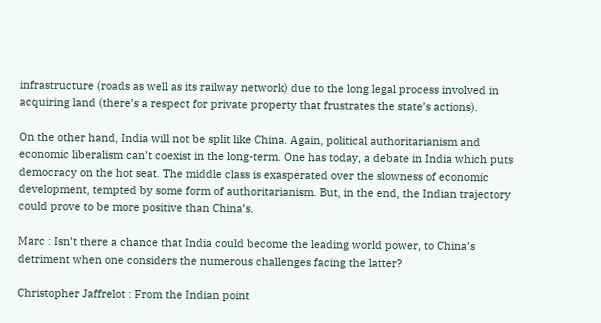infrastructure (roads as well as its railway network) due to the long legal process involved in acquiring land (there’s a respect for private property that frustrates the state’s actions).

On the other hand, India will not be split like China. Again, political authoritarianism and economic liberalism can’t coexist in the long-term. One has today, a debate in India which puts democracy on the hot seat. The middle class is exasperated over the slowness of economic development, tempted by some form of authoritarianism. But, in the end, the Indian trajectory could prove to be more positive than China’s.

Marc : Isn’t there a chance that India could become the leading world power, to China’s detriment when one considers the numerous challenges facing the latter?

Christopher Jaffrelot : From the Indian point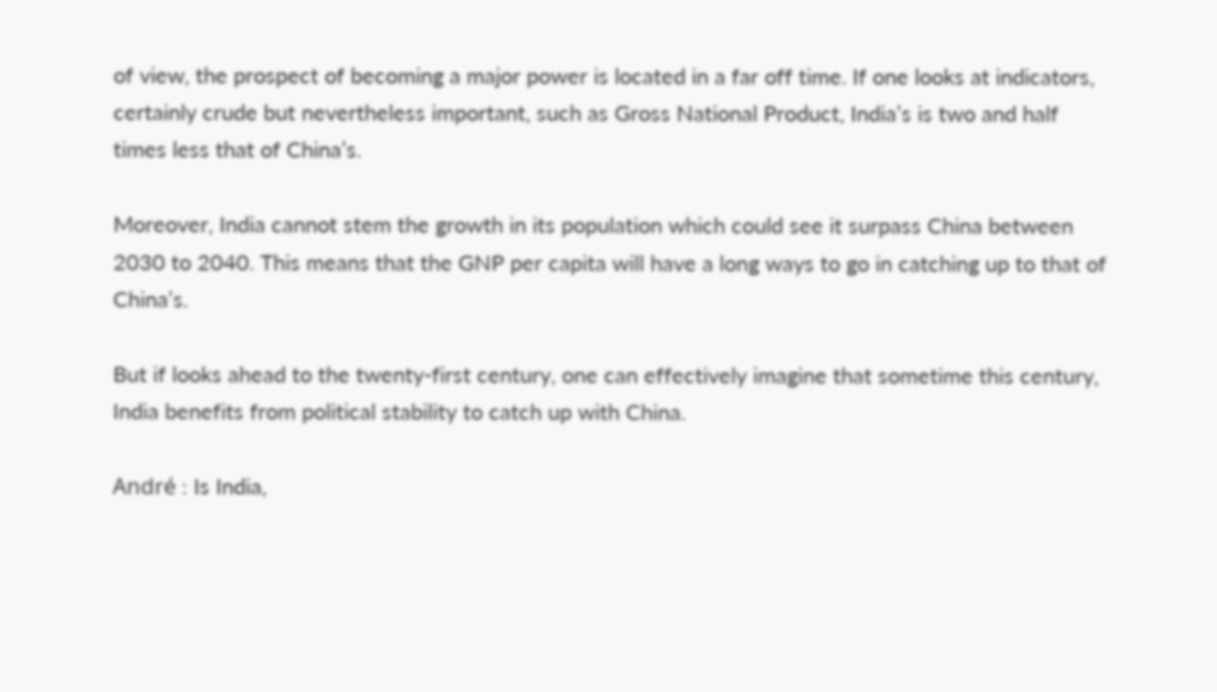of view, the prospect of becoming a major power is located in a far off time. If one looks at indicators, certainly crude but nevertheless important, such as Gross National Product, India’s is two and half times less that of China’s.

Moreover, India cannot stem the growth in its population which could see it surpass China between 2030 to 2040. This means that the GNP per capita will have a long ways to go in catching up to that of China’s.

But if looks ahead to the twenty-first century, one can effectively imagine that sometime this century, India benefits from political stability to catch up with China.

André : Is India,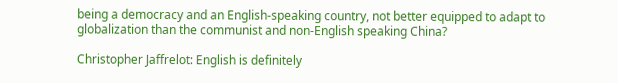being a democracy and an English-speaking country, not better equipped to adapt to globalization than the communist and non-English speaking China?

Christopher Jaffrelot: English is definitely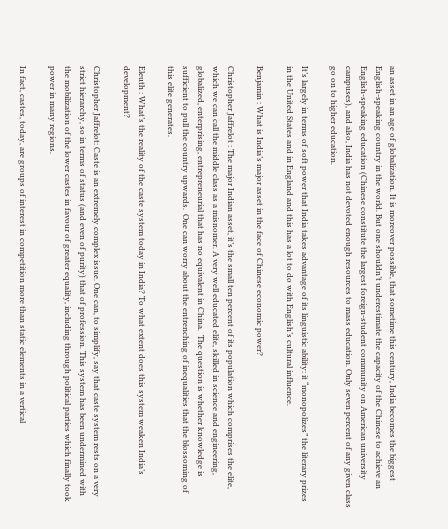an asset in an age of globalization. It is moreover possible, that sometime this century, India becomes the biggest English-speaking country in the world. But one shouldn’t underestimate the capacity of the Chinese to achieve an English-speaking education (Chinese constitute the largest foreign-student community on American university campuses), and also, India has not devoted enough resources to mass education. Only seven percent of any given class go on to higher education.

It’s largely in terms of soft power that India takes advantage of its linguistic ability: it “monopolizes” the literary prizes in the United States and in England and this has a lot to do with English’s cultural influence.

Benjamin : What is India’s major asset in the face of Chinese economic power?

Christopher Jaffrelot : The major Indian asset, it’s the small ten percent of its population which comprises the elite, which we can call the middle class as a misnomer. A very well educated elite, skilled in science and engineering, globalized, enterprising, entrepreneurial that has no equivalent in China.  The question is whether knowledge is sufficient to pull the country upwards.  One can worry about the entrenching of inequalities that the blossoming of this elite generates.

Eleuth : What’s the reality of the caste system today in India? To what extent does this system weaken India’s development?

Christopher Jaffrelot: Caste is an extremely complex issue. One can, to simplify, say that caste system rests on a very strict hierarchy, so in terms of status (and even of purity) that of profession. This system has been undermined with the mobilization of the lower castes in favour of greater equality, including through political parties which finally took power in many regions.

In fact, castes, today, are groups of interest in competition more than static elements in a vertical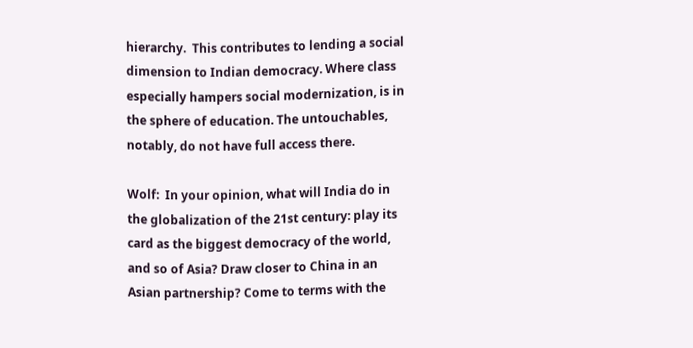hierarchy.  This contributes to lending a social dimension to Indian democracy. Where class especially hampers social modernization, is in the sphere of education. The untouchables, notably, do not have full access there.

Wolf:  In your opinion, what will India do in the globalization of the 21st century: play its card as the biggest democracy of the world, and so of Asia? Draw closer to China in an Asian partnership? Come to terms with the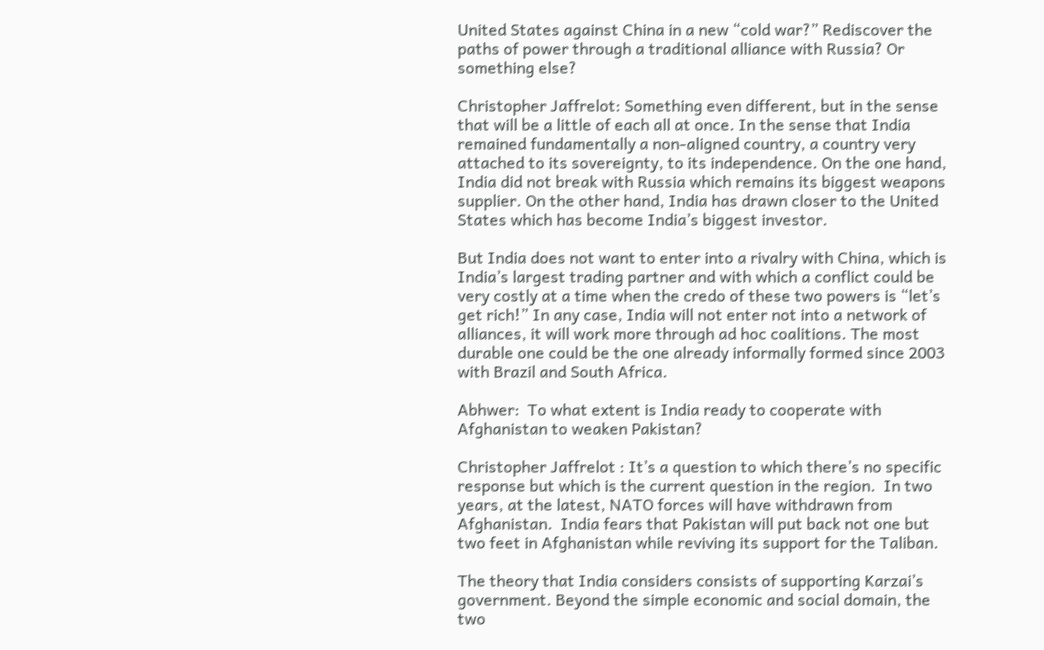United States against China in a new “cold war?” Rediscover the paths of power through a traditional alliance with Russia? Or something else?

Christopher Jaffrelot: Something even different, but in the sense that will be a little of each all at once. In the sense that India remained fundamentally a non-aligned country, a country very attached to its sovereignty, to its independence. On the one hand, India did not break with Russia which remains its biggest weapons supplier. On the other hand, India has drawn closer to the United States which has become India’s biggest investor.

But India does not want to enter into a rivalry with China, which is India’s largest trading partner and with which a conflict could be very costly at a time when the credo of these two powers is “let’s get rich!” In any case, India will not enter not into a network of alliances, it will work more through ad hoc coalitions. The most durable one could be the one already informally formed since 2003 with Brazil and South Africa.

Abhwer:  To what extent is India ready to cooperate with Afghanistan to weaken Pakistan?

Christopher Jaffrelot : It’s a question to which there’s no specific response but which is the current question in the region.  In two years, at the latest, NATO forces will have withdrawn from Afghanistan.  India fears that Pakistan will put back not one but two feet in Afghanistan while reviving its support for the Taliban.

The theory that India considers consists of supporting Karzai’s government. Beyond the simple economic and social domain, the two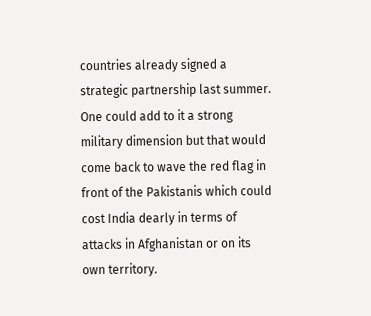countries already signed a strategic partnership last summer.  One could add to it a strong military dimension but that would come back to wave the red flag in front of the Pakistanis which could cost India dearly in terms of attacks in Afghanistan or on its own territory.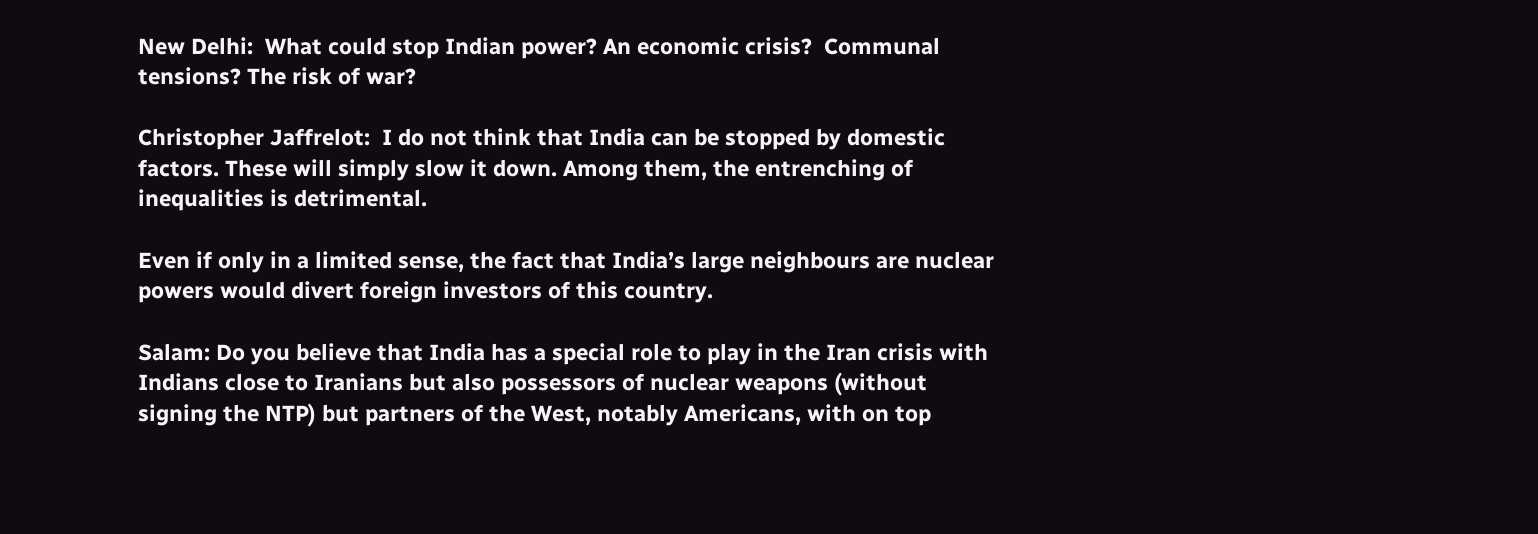New Delhi:  What could stop Indian power? An economic crisis?  Communal tensions? The risk of war?

Christopher Jaffrelot:  I do not think that India can be stopped by domestic factors. These will simply slow it down. Among them, the entrenching of inequalities is detrimental.

Even if only in a limited sense, the fact that India’s large neighbours are nuclear powers would divert foreign investors of this country.

Salam: Do you believe that India has a special role to play in the Iran crisis with Indians close to Iranians but also possessors of nuclear weapons (without signing the NTP) but partners of the West, notably Americans, with on top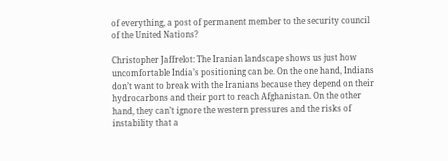of everything, a post of permanent member to the security council of the United Nations?

Christopher Jaffrelot: The Iranian landscape shows us just how uncomfortable India’s positioning can be. On the one hand, Indians don’t want to break with the Iranians because they depend on their hydrocarbons and their port to reach Afghanistan. On the other hand, they can’t ignore the western pressures and the risks of instability that a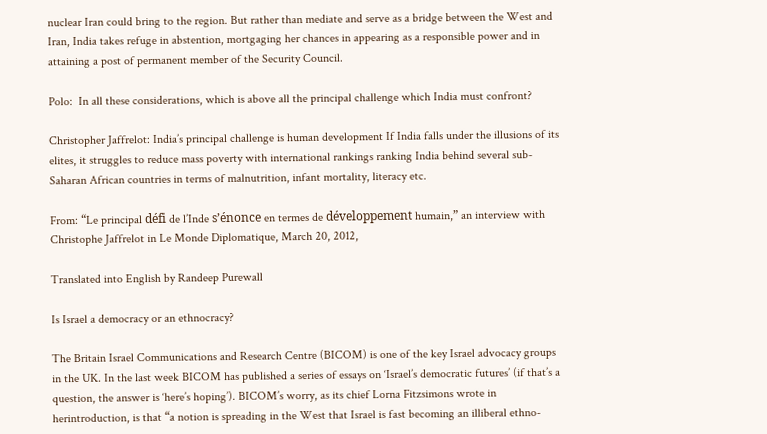nuclear Iran could bring to the region. But rather than mediate and serve as a bridge between the West and Iran, India takes refuge in abstention, mortgaging her chances in appearing as a responsible power and in attaining a post of permanent member of the Security Council.

Polo:  In all these considerations, which is above all the principal challenge which India must confront?

Christopher Jaffrelot: India’s principal challenge is human development If India falls under the illusions of its elites, it struggles to reduce mass poverty with international rankings ranking India behind several sub-Saharan African countries in terms of malnutrition, infant mortality, literacy etc.

From: “Le principal défi de l’Inde s’énonce en termes de développement humain,” an interview with Christophe Jaffrelot in Le Monde Diplomatique, March 20, 2012,

Translated into English by Randeep Purewall

Is Israel a democracy or an ethnocracy?

The Britain Israel Communications and Research Centre (BICOM) is one of the key Israel advocacy groups in the UK. In the last week BICOM has published a series of essays on ‘Israel’s democratic futures’ (if that’s a question, the answer is ‘here’s hoping’). BICOM’s worry, as its chief Lorna Fitzsimons wrote in herintroduction, is that “a notion is spreading in the West that Israel is fast becoming an illiberal ethno-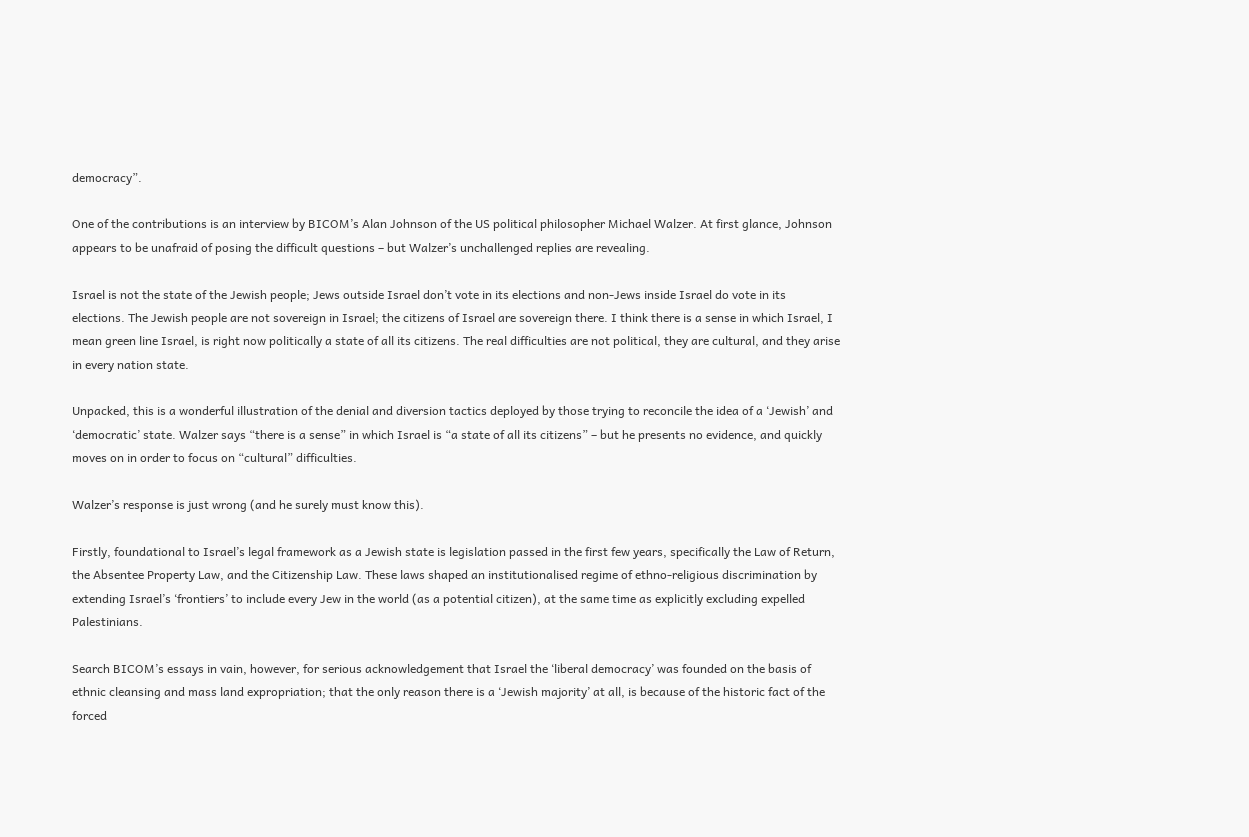democracy”.

One of the contributions is an interview by BICOM’s Alan Johnson of the US political philosopher Michael Walzer. At first glance, Johnson appears to be unafraid of posing the difficult questions – but Walzer’s unchallenged replies are revealing.

Israel is not the state of the Jewish people; Jews outside Israel don’t vote in its elections and non-Jews inside Israel do vote in its elections. The Jewish people are not sovereign in Israel; the citizens of Israel are sovereign there. I think there is a sense in which Israel, I mean green line Israel, is right now politically a state of all its citizens. The real difficulties are not political, they are cultural, and they arise in every nation state.

Unpacked, this is a wonderful illustration of the denial and diversion tactics deployed by those trying to reconcile the idea of a ‘Jewish’ and ‘democratic’ state. Walzer says “there is a sense” in which Israel is “a state of all its citizens” – but he presents no evidence, and quickly moves on in order to focus on “cultural” difficulties.

Walzer’s response is just wrong (and he surely must know this).

Firstly, foundational to Israel’s legal framework as a Jewish state is legislation passed in the first few years, specifically the Law of Return, the Absentee Property Law, and the Citizenship Law. These laws shaped an institutionalised regime of ethno-religious discrimination by extending Israel’s ‘frontiers’ to include every Jew in the world (as a potential citizen), at the same time as explicitly excluding expelled Palestinians.

Search BICOM’s essays in vain, however, for serious acknowledgement that Israel the ‘liberal democracy’ was founded on the basis of ethnic cleansing and mass land expropriation; that the only reason there is a ‘Jewish majority’ at all, is because of the historic fact of the forced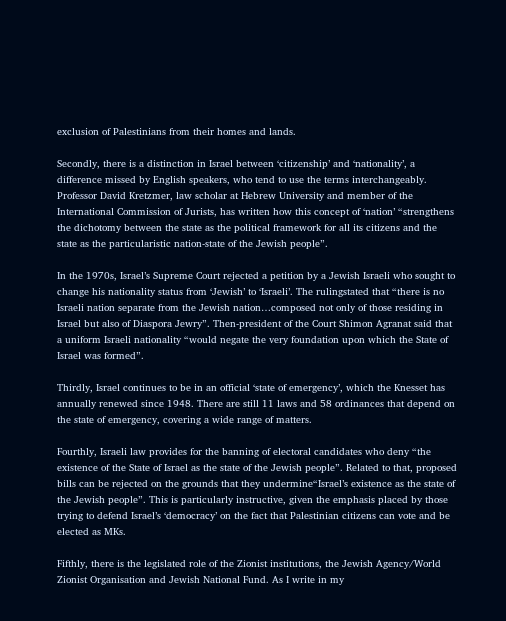exclusion of Palestinians from their homes and lands.

Secondly, there is a distinction in Israel between ‘citizenship’ and ‘nationality’, a difference missed by English speakers, who tend to use the terms interchangeably. Professor David Kretzmer, law scholar at Hebrew University and member of the International Commission of Jurists, has written how this concept of ‘nation’ “strengthens the dichotomy between the state as the political framework for all its citizens and the state as the particularistic nation-state of the Jewish people”.

In the 1970s, Israel’s Supreme Court rejected a petition by a Jewish Israeli who sought to change his nationality status from ‘Jewish’ to ‘Israeli’. The rulingstated that “there is no Israeli nation separate from the Jewish nation…composed not only of those residing in Israel but also of Diaspora Jewry”. Then-president of the Court Shimon Agranat said that a uniform Israeli nationality “would negate the very foundation upon which the State of Israel was formed”.

Thirdly, Israel continues to be in an official ‘state of emergency’, which the Knesset has annually renewed since 1948. There are still 11 laws and 58 ordinances that depend on the state of emergency, covering a wide range of matters.

Fourthly, Israeli law provides for the banning of electoral candidates who deny “the existence of the State of Israel as the state of the Jewish people”. Related to that, proposed bills can be rejected on the grounds that they undermine“Israel’s existence as the state of the Jewish people”. This is particularly instructive, given the emphasis placed by those trying to defend Israel’s ‘democracy’ on the fact that Palestinian citizens can vote and be elected as MKs.

Fifthly, there is the legislated role of the Zionist institutions, the Jewish Agency/World Zionist Organisation and Jewish National Fund. As I write in my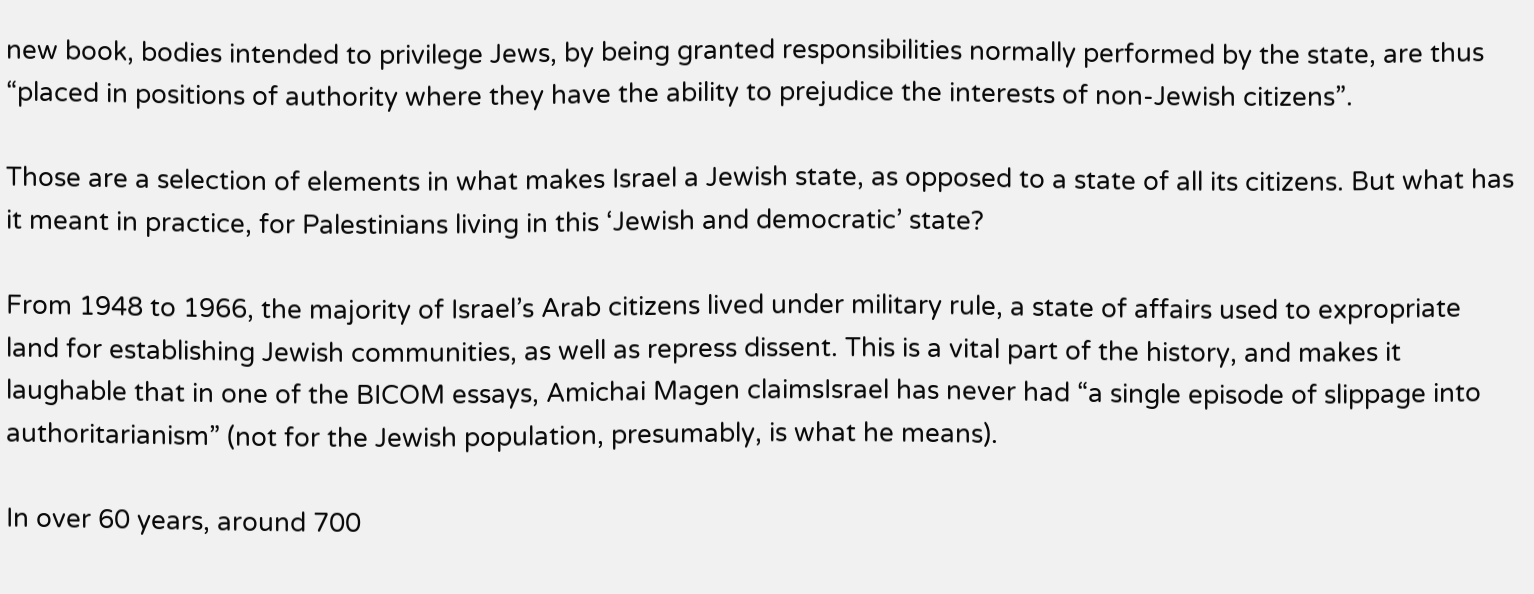new book, bodies intended to privilege Jews, by being granted responsibilities normally performed by the state, are thus “placed in positions of authority where they have the ability to prejudice the interests of non-Jewish citizens”.

Those are a selection of elements in what makes Israel a Jewish state, as opposed to a state of all its citizens. But what has it meant in practice, for Palestinians living in this ‘Jewish and democratic’ state?

From 1948 to 1966, the majority of Israel’s Arab citizens lived under military rule, a state of affairs used to expropriate land for establishing Jewish communities, as well as repress dissent. This is a vital part of the history, and makes it laughable that in one of the BICOM essays, Amichai Magen claimsIsrael has never had “a single episode of slippage into authoritarianism” (not for the Jewish population, presumably, is what he means).

In over 60 years, around 700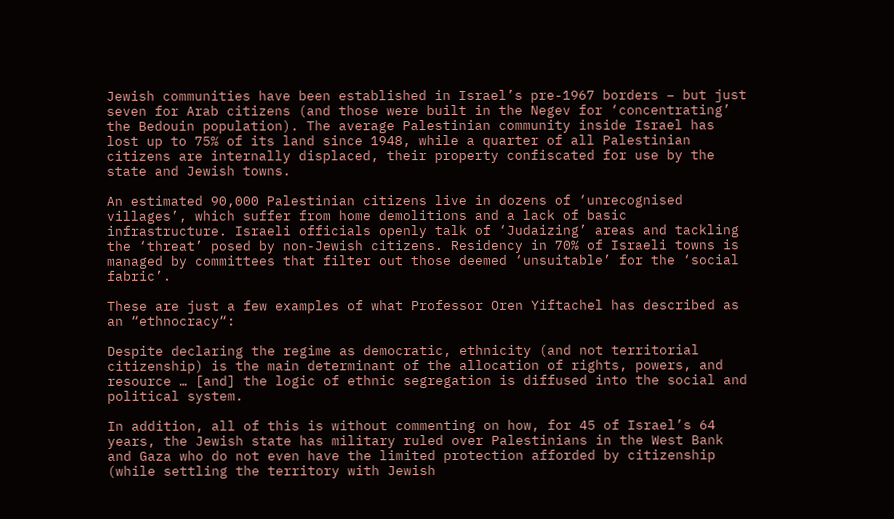Jewish communities have been established in Israel’s pre-1967 borders – but just seven for Arab citizens (and those were built in the Negev for ‘concentrating’ the Bedouin population). The average Palestinian community inside Israel has lost up to 75% of its land since 1948, while a quarter of all Palestinian citizens are internally displaced, their property confiscated for use by the state and Jewish towns.

An estimated 90,000 Palestinian citizens live in dozens of ‘unrecognised villages’, which suffer from home demolitions and a lack of basic infrastructure. Israeli officials openly talk of ‘Judaizing’ areas and tackling the ‘threat’ posed by non-Jewish citizens. Residency in 70% of Israeli towns is managed by committees that filter out those deemed ‘unsuitable’ for the ‘social fabric’.

These are just a few examples of what Professor Oren Yiftachel has described as an “ethnocracy“:

Despite declaring the regime as democratic, ethnicity (and not territorial citizenship) is the main determinant of the allocation of rights, powers, and resource … [and] the logic of ethnic segregation is diffused into the social and political system.

In addition, all of this is without commenting on how, for 45 of Israel’s 64 years, the Jewish state has military ruled over Palestinians in the West Bank and Gaza who do not even have the limited protection afforded by citizenship (while settling the territory with Jewish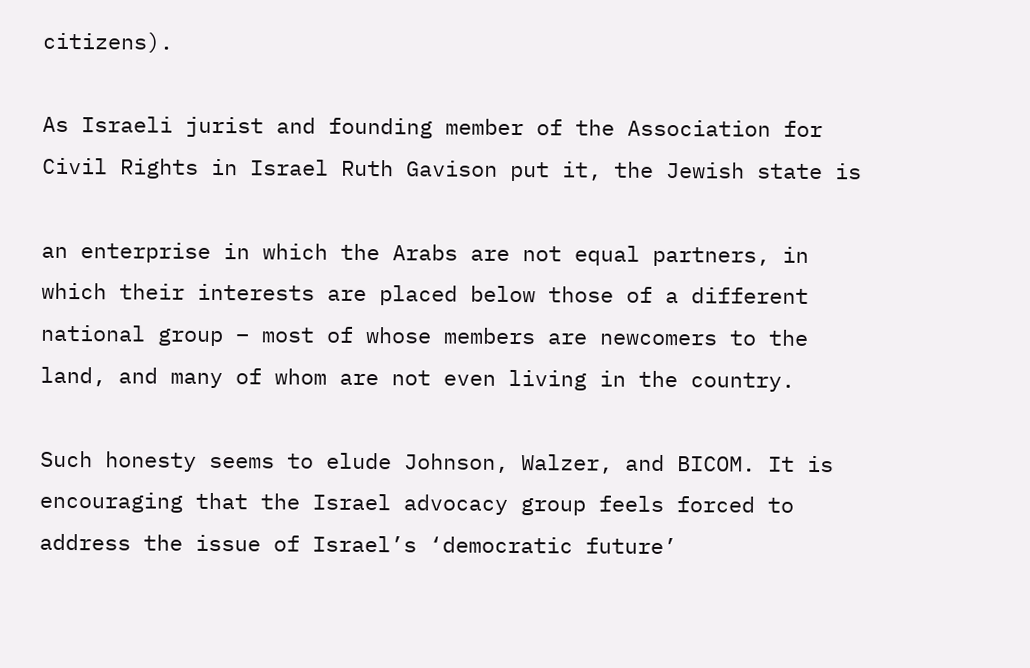citizens).

As Israeli jurist and founding member of the Association for Civil Rights in Israel Ruth Gavison put it, the Jewish state is

an enterprise in which the Arabs are not equal partners, in which their interests are placed below those of a different national group – most of whose members are newcomers to the land, and many of whom are not even living in the country.

Such honesty seems to elude Johnson, Walzer, and BICOM. It is encouraging that the Israel advocacy group feels forced to address the issue of Israel’s ‘democratic future’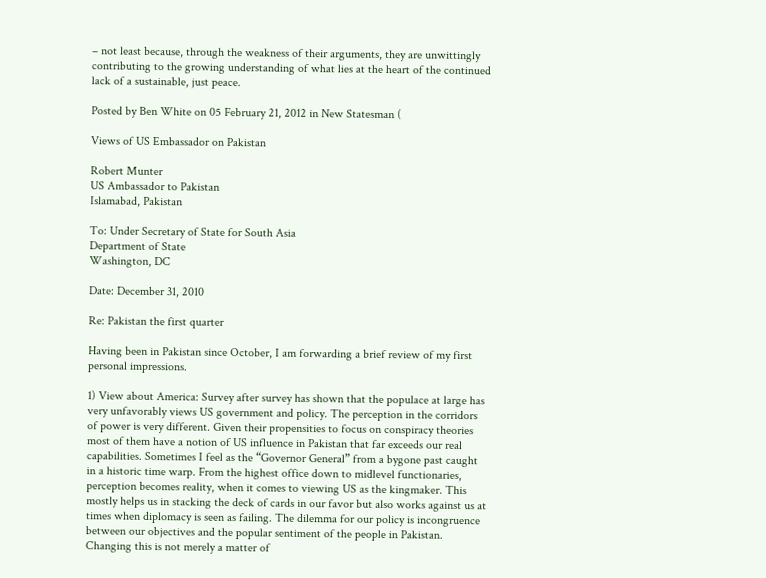– not least because, through the weakness of their arguments, they are unwittingly contributing to the growing understanding of what lies at the heart of the continued lack of a sustainable, just peace.

Posted by Ben White on 05 February 21, 2012 in New Statesman (

Views of US Embassador on Pakistan

Robert Munter
US Ambassador to Pakistan
Islamabad, Pakistan

To: Under Secretary of State for South Asia
Department of State
Washington, DC

Date: December 31, 2010

Re: Pakistan the first quarter

Having been in Pakistan since October, I am forwarding a brief review of my first personal impressions.

1) View about America: Survey after survey has shown that the populace at large has very unfavorably views US government and policy. The perception in the corridors of power is very different. Given their propensities to focus on conspiracy theories most of them have a notion of US influence in Pakistan that far exceeds our real capabilities. Sometimes I feel as the “Governor General” from a bygone past caught in a historic time warp. From the highest office down to midlevel functionaries, perception becomes reality, when it comes to viewing US as the kingmaker. This mostly helps us in stacking the deck of cards in our favor but also works against us at times when diplomacy is seen as failing. The dilemma for our policy is incongruence between our objectives and the popular sentiment of the people in Pakistan. Changing this is not merely a matter of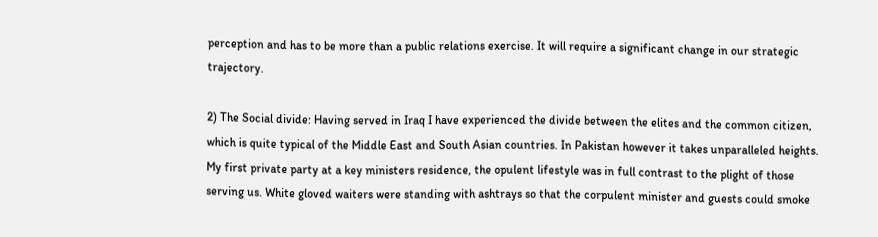perception and has to be more than a public relations exercise. It will require a significant change in our strategic trajectory.

2) The Social divide: Having served in Iraq I have experienced the divide between the elites and the common citizen, which is quite typical of the Middle East and South Asian countries. In Pakistan however it takes unparalleled heights. My first private party at a key ministers residence, the opulent lifestyle was in full contrast to the plight of those serving us. White gloved waiters were standing with ashtrays so that the corpulent minister and guests could smoke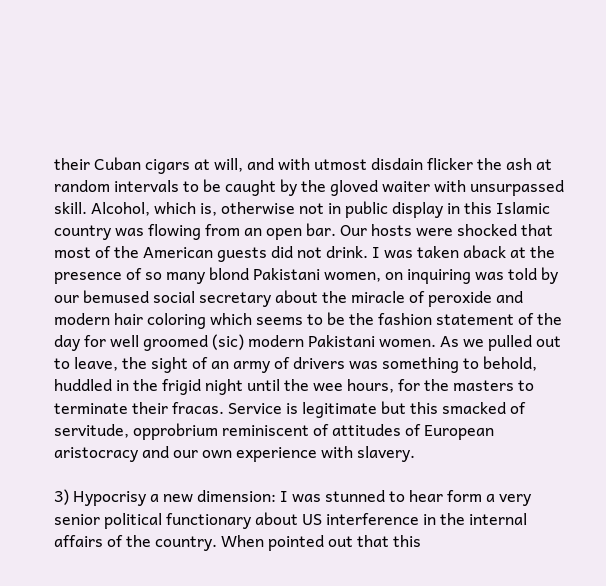their Cuban cigars at will, and with utmost disdain flicker the ash at random intervals to be caught by the gloved waiter with unsurpassed skill. Alcohol, which is, otherwise not in public display in this Islamic country was flowing from an open bar. Our hosts were shocked that most of the American guests did not drink. I was taken aback at the presence of so many blond Pakistani women, on inquiring was told by our bemused social secretary about the miracle of peroxide and modern hair coloring which seems to be the fashion statement of the day for well groomed (sic) modern Pakistani women. As we pulled out to leave, the sight of an army of drivers was something to behold, huddled in the frigid night until the wee hours, for the masters to terminate their fracas. Service is legitimate but this smacked of servitude, opprobrium reminiscent of attitudes of European aristocracy and our own experience with slavery.

3) Hypocrisy a new dimension: I was stunned to hear form a very senior political functionary about US interference in the internal affairs of the country. When pointed out that this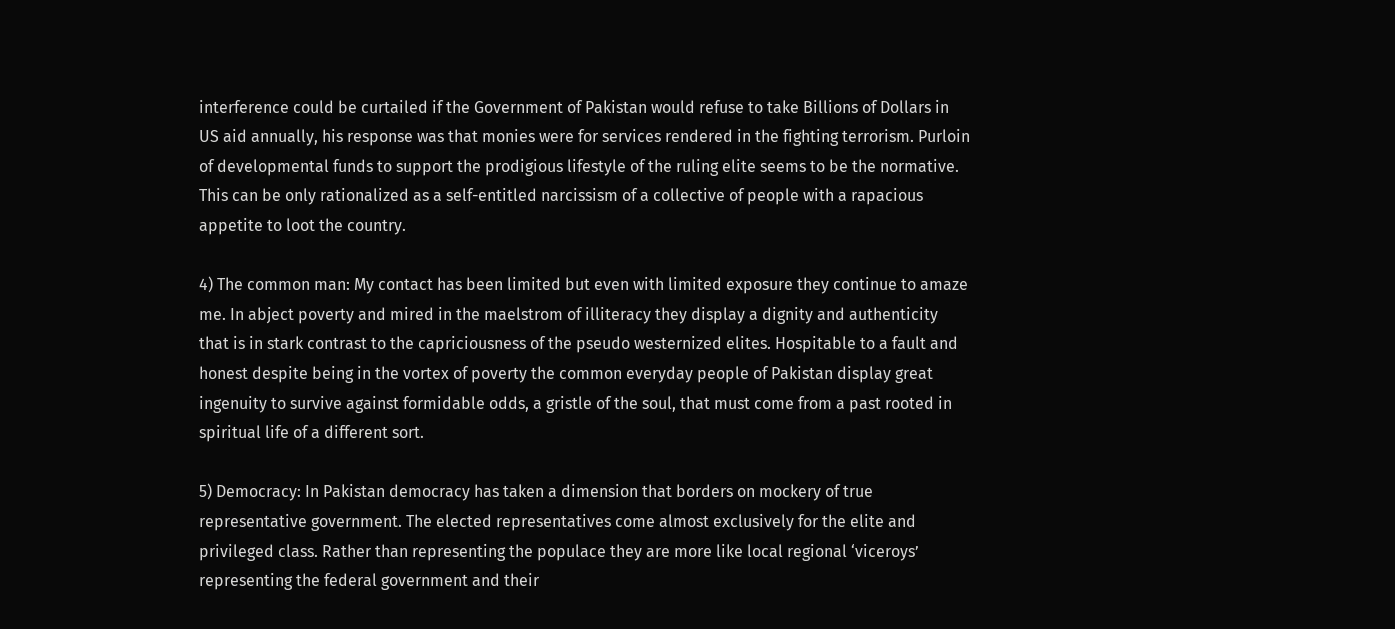interference could be curtailed if the Government of Pakistan would refuse to take Billions of Dollars in US aid annually, his response was that monies were for services rendered in the fighting terrorism. Purloin of developmental funds to support the prodigious lifestyle of the ruling elite seems to be the normative. This can be only rationalized as a self-entitled narcissism of a collective of people with a rapacious appetite to loot the country.

4) The common man: My contact has been limited but even with limited exposure they continue to amaze me. In abject poverty and mired in the maelstrom of illiteracy they display a dignity and authenticity that is in stark contrast to the capriciousness of the pseudo westernized elites. Hospitable to a fault and honest despite being in the vortex of poverty the common everyday people of Pakistan display great ingenuity to survive against formidable odds, a gristle of the soul, that must come from a past rooted in spiritual life of a different sort.

5) Democracy: In Pakistan democracy has taken a dimension that borders on mockery of true representative government. The elected representatives come almost exclusively for the elite and privileged class. Rather than representing the populace they are more like local regional ‘viceroys’ representing the federal government and their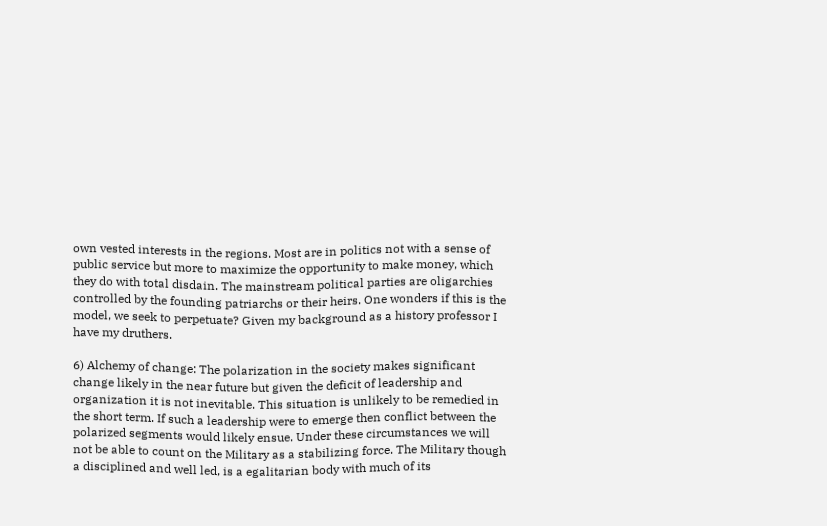own vested interests in the regions. Most are in politics not with a sense of public service but more to maximize the opportunity to make money, which they do with total disdain. The mainstream political parties are oligarchies controlled by the founding patriarchs or their heirs. One wonders if this is the model, we seek to perpetuate? Given my background as a history professor I have my druthers.

6) Alchemy of change: The polarization in the society makes significant change likely in the near future but given the deficit of leadership and organization it is not inevitable. This situation is unlikely to be remedied in the short term. If such a leadership were to emerge then conflict between the polarized segments would likely ensue. Under these circumstances we will not be able to count on the Military as a stabilizing force. The Military though a disciplined and well led, is a egalitarian body with much of its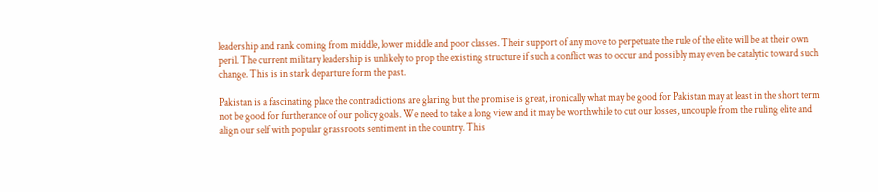leadership and rank coming from middle, lower middle and poor classes. Their support of any move to perpetuate the rule of the elite will be at their own peril. The current military leadership is unlikely to prop the existing structure if such a conflict was to occur and possibly may even be catalytic toward such change. This is in stark departure form the past.

Pakistan is a fascinating place the contradictions are glaring but the promise is great, ironically what may be good for Pakistan may at least in the short term not be good for furtherance of our policy goals. We need to take a long view and it may be worthwhile to cut our losses, uncouple from the ruling elite and align our self with popular grassroots sentiment in the country. This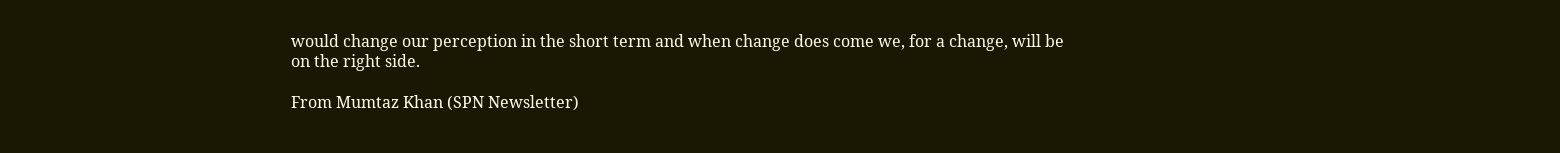would change our perception in the short term and when change does come we, for a change, will be on the right side.

From Mumtaz Khan (SPN Newsletter)